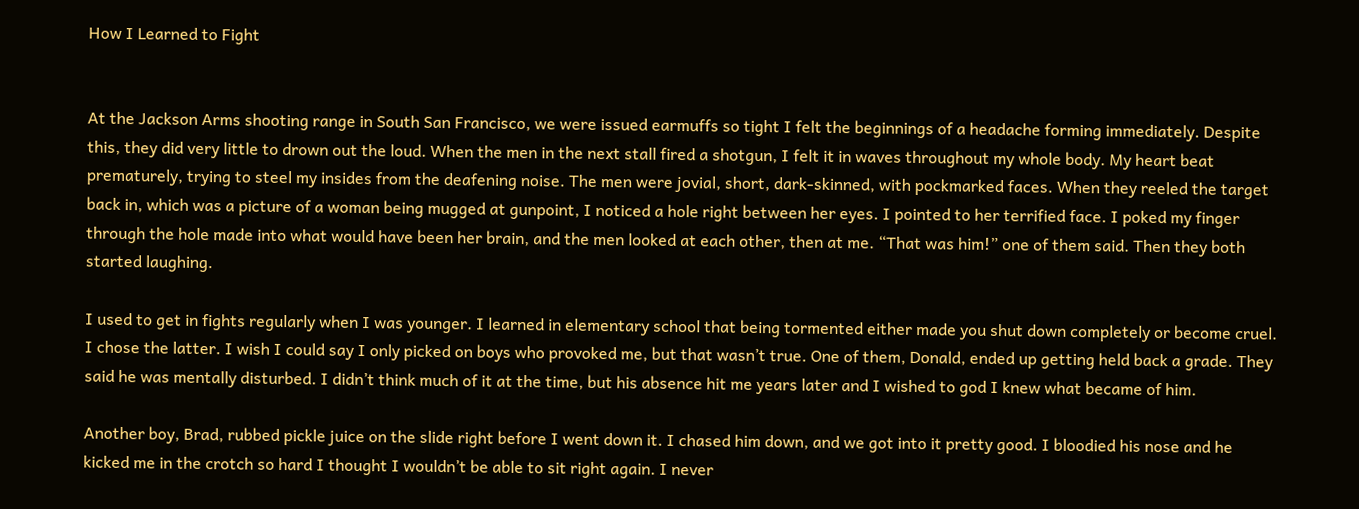How I Learned to Fight


At the Jackson Arms shooting range in South San Francisco, we were issued earmuffs so tight I felt the beginnings of a headache forming immediately. Despite this, they did very little to drown out the loud. When the men in the next stall fired a shotgun, I felt it in waves throughout my whole body. My heart beat prematurely, trying to steel my insides from the deafening noise. The men were jovial, short, dark-skinned, with pockmarked faces. When they reeled the target back in, which was a picture of a woman being mugged at gunpoint, I noticed a hole right between her eyes. I pointed to her terrified face. I poked my finger through the hole made into what would have been her brain, and the men looked at each other, then at me. “That was him!” one of them said. Then they both started laughing.

I used to get in fights regularly when I was younger. I learned in elementary school that being tormented either made you shut down completely or become cruel. I chose the latter. I wish I could say I only picked on boys who provoked me, but that wasn’t true. One of them, Donald, ended up getting held back a grade. They said he was mentally disturbed. I didn’t think much of it at the time, but his absence hit me years later and I wished to god I knew what became of him.

Another boy, Brad, rubbed pickle juice on the slide right before I went down it. I chased him down, and we got into it pretty good. I bloodied his nose and he kicked me in the crotch so hard I thought I wouldn’t be able to sit right again. I never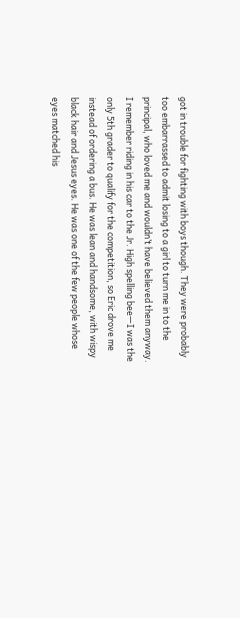got in trouble for fighting with boys though. They were probably too embarrassed to admit losing to a girl to turn me in to the principal, who loved me and wouldn’t have believed them anyway. I remember riding in his car to the Jr. High spelling bee—I was the only 5th grader to qualify for the competition, so Eric drove me instead of ordering a bus. He was lean and handsome, with wispy black hair and Jesus eyes. He was one of the few people whose eyes matched his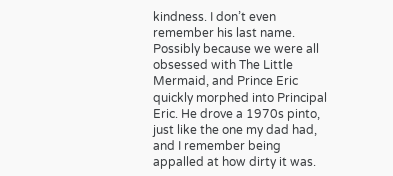kindness. I don’t even remember his last name. Possibly because we were all obsessed with The Little Mermaid, and Prince Eric quickly morphed into Principal Eric. He drove a 1970s pinto, just like the one my dad had, and I remember being appalled at how dirty it was.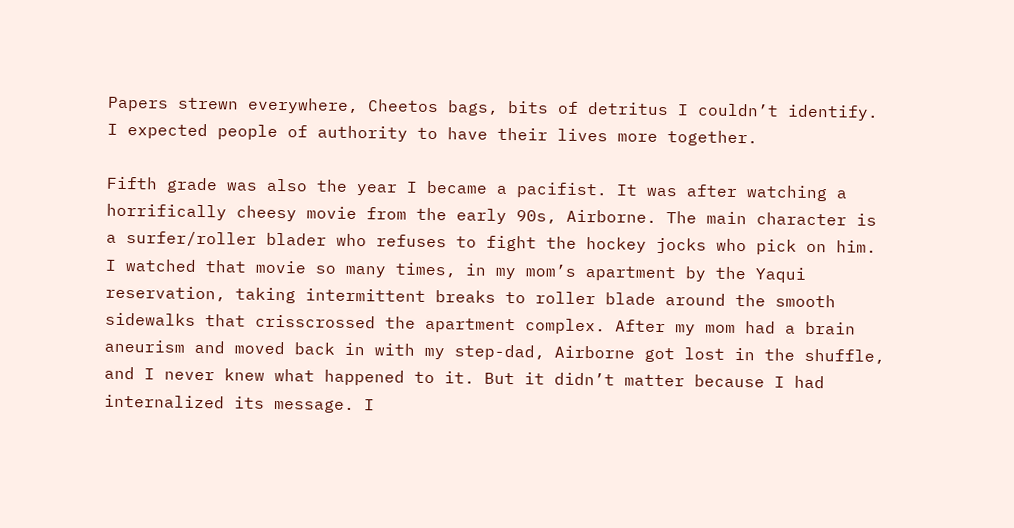Papers strewn everywhere, Cheetos bags, bits of detritus I couldn’t identify. I expected people of authority to have their lives more together.

Fifth grade was also the year I became a pacifist. It was after watching a horrifically cheesy movie from the early 90s, Airborne. The main character is a surfer/roller blader who refuses to fight the hockey jocks who pick on him. I watched that movie so many times, in my mom’s apartment by the Yaqui reservation, taking intermittent breaks to roller blade around the smooth sidewalks that crisscrossed the apartment complex. After my mom had a brain aneurism and moved back in with my step-dad, Airborne got lost in the shuffle, and I never knew what happened to it. But it didn’t matter because I had internalized its message. I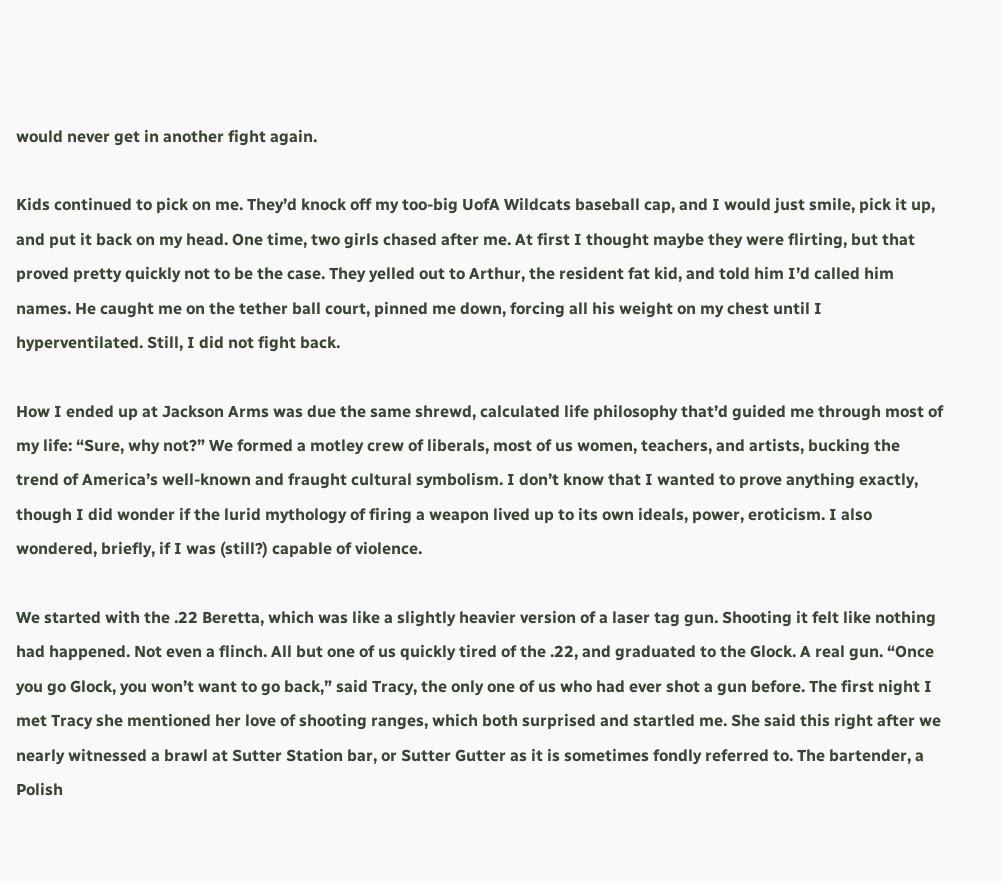would never get in another fight again.

Kids continued to pick on me. They’d knock off my too-big UofA Wildcats baseball cap, and I would just smile, pick it up, and put it back on my head. One time, two girls chased after me. At first I thought maybe they were flirting, but that proved pretty quickly not to be the case. They yelled out to Arthur, the resident fat kid, and told him I’d called him names. He caught me on the tether ball court, pinned me down, forcing all his weight on my chest until I hyperventilated. Still, I did not fight back.

How I ended up at Jackson Arms was due the same shrewd, calculated life philosophy that’d guided me through most of my life: “Sure, why not?” We formed a motley crew of liberals, most of us women, teachers, and artists, bucking the trend of America’s well-known and fraught cultural symbolism. I don’t know that I wanted to prove anything exactly, though I did wonder if the lurid mythology of firing a weapon lived up to its own ideals, power, eroticism. I also wondered, briefly, if I was (still?) capable of violence.

We started with the .22 Beretta, which was like a slightly heavier version of a laser tag gun. Shooting it felt like nothing had happened. Not even a flinch. All but one of us quickly tired of the .22, and graduated to the Glock. A real gun. “Once you go Glock, you won’t want to go back,” said Tracy, the only one of us who had ever shot a gun before. The first night I met Tracy she mentioned her love of shooting ranges, which both surprised and startled me. She said this right after we nearly witnessed a brawl at Sutter Station bar, or Sutter Gutter as it is sometimes fondly referred to. The bartender, a Polish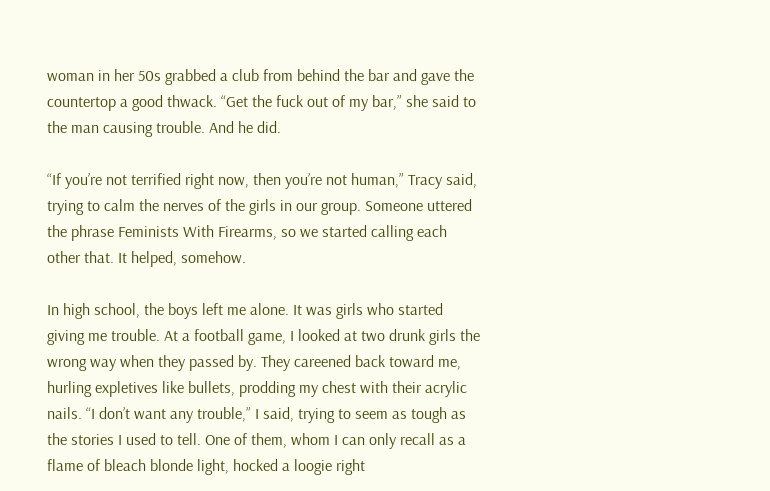woman in her 50s grabbed a club from behind the bar and gave the countertop a good thwack. “Get the fuck out of my bar,” she said to the man causing trouble. And he did.

“If you’re not terrified right now, then you’re not human,” Tracy said, trying to calm the nerves of the girls in our group. Someone uttered the phrase Feminists With Firearms, so we started calling each other that. It helped, somehow.

In high school, the boys left me alone. It was girls who started giving me trouble. At a football game, I looked at two drunk girls the wrong way when they passed by. They careened back toward me, hurling expletives like bullets, prodding my chest with their acrylic nails. “I don’t want any trouble,” I said, trying to seem as tough as the stories I used to tell. One of them, whom I can only recall as a flame of bleach blonde light, hocked a loogie right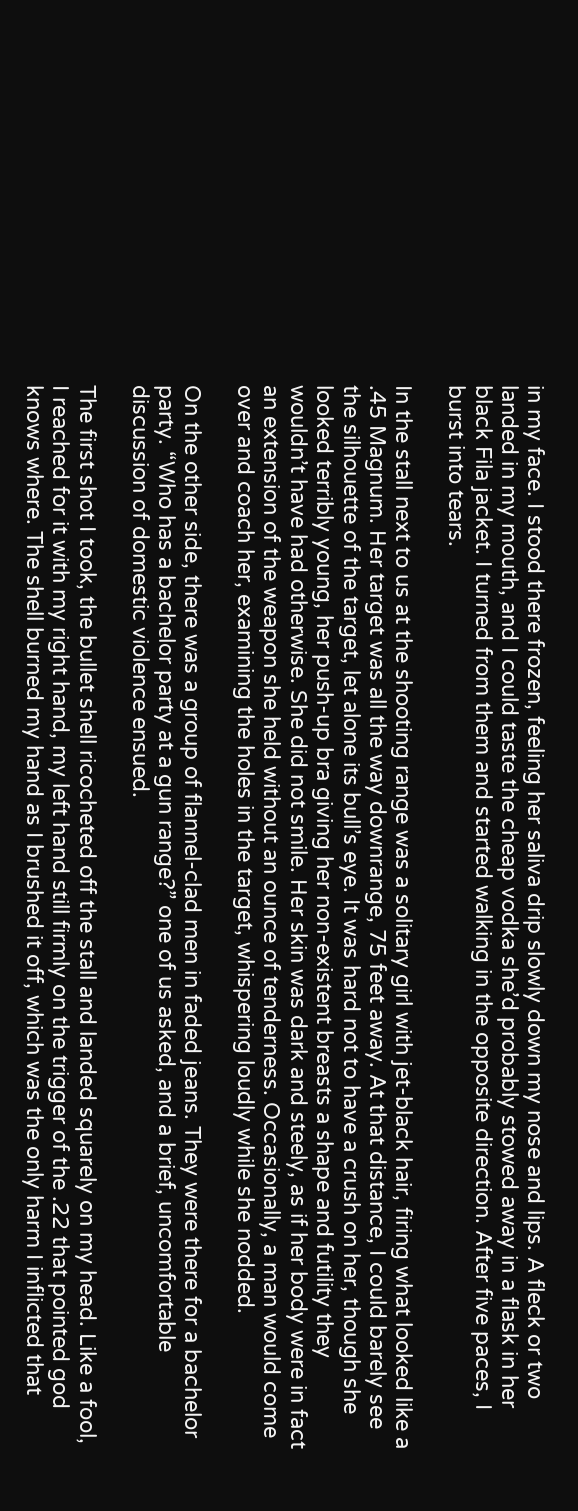in my face. I stood there frozen, feeling her saliva drip slowly down my nose and lips. A fleck or two landed in my mouth, and I could taste the cheap vodka she’d probably stowed away in a flask in her black Fila jacket. I turned from them and started walking in the opposite direction. After five paces, I burst into tears.

In the stall next to us at the shooting range was a solitary girl with jet-black hair, firing what looked like a .45 Magnum. Her target was all the way downrange, 75 feet away. At that distance, I could barely see the silhouette of the target, let alone its bull’s eye. It was hard not to have a crush on her, though she looked terribly young, her push-up bra giving her non-existent breasts a shape and futility they wouldn’t have had otherwise. She did not smile. Her skin was dark and steely, as if her body were in fact an extension of the weapon she held without an ounce of tenderness. Occasionally, a man would come over and coach her, examining the holes in the target, whispering loudly while she nodded.

On the other side, there was a group of flannel-clad men in faded jeans. They were there for a bachelor party. “Who has a bachelor party at a gun range?” one of us asked, and a brief, uncomfortable discussion of domestic violence ensued.

The first shot I took, the bullet shell ricocheted off the stall and landed squarely on my head. Like a fool, I reached for it with my right hand, my left hand still firmly on the trigger of the .22 that pointed god knows where. The shell burned my hand as I brushed it off, which was the only harm I inflicted that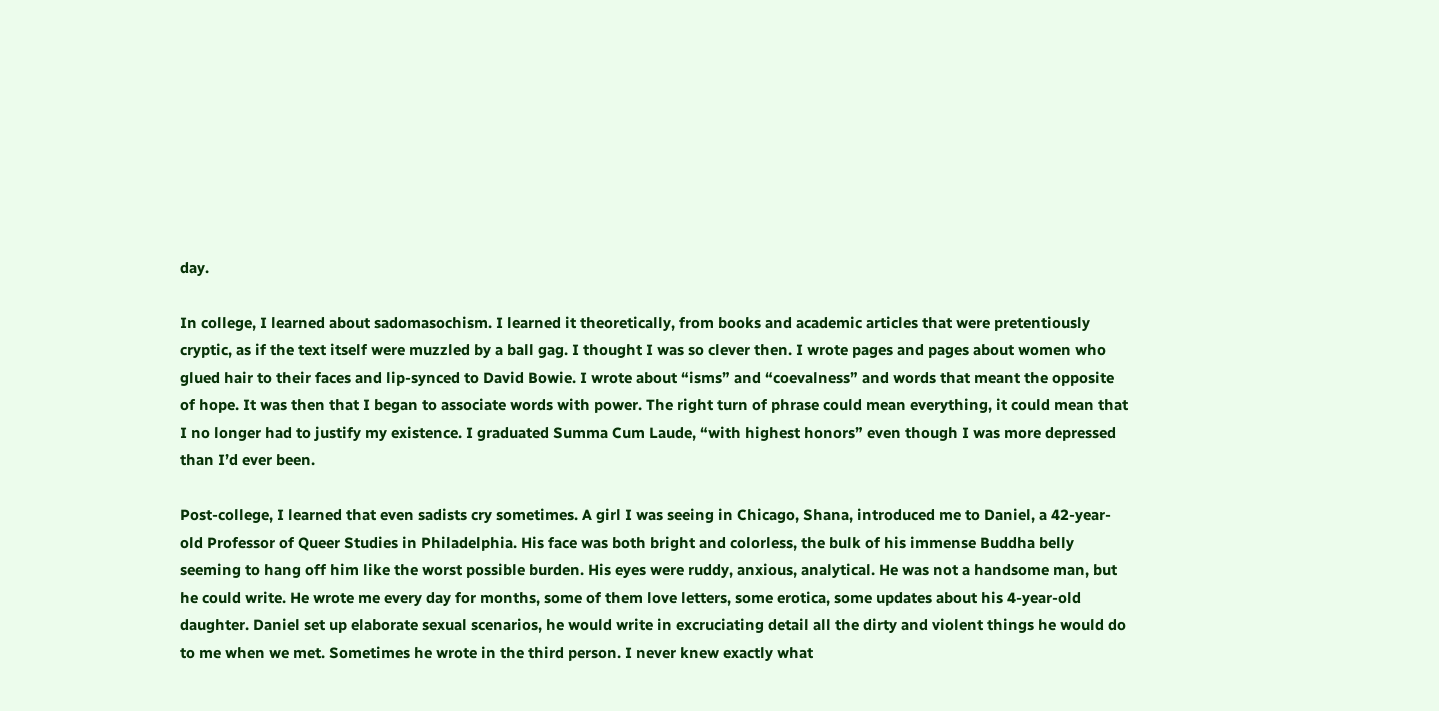day.

In college, I learned about sadomasochism. I learned it theoretically, from books and academic articles that were pretentiously cryptic, as if the text itself were muzzled by a ball gag. I thought I was so clever then. I wrote pages and pages about women who glued hair to their faces and lip-synced to David Bowie. I wrote about “isms” and “coevalness” and words that meant the opposite of hope. It was then that I began to associate words with power. The right turn of phrase could mean everything, it could mean that I no longer had to justify my existence. I graduated Summa Cum Laude, “with highest honors” even though I was more depressed than I’d ever been.

Post-college, I learned that even sadists cry sometimes. A girl I was seeing in Chicago, Shana, introduced me to Daniel, a 42-year-old Professor of Queer Studies in Philadelphia. His face was both bright and colorless, the bulk of his immense Buddha belly seeming to hang off him like the worst possible burden. His eyes were ruddy, anxious, analytical. He was not a handsome man, but he could write. He wrote me every day for months, some of them love letters, some erotica, some updates about his 4-year-old daughter. Daniel set up elaborate sexual scenarios, he would write in excruciating detail all the dirty and violent things he would do to me when we met. Sometimes he wrote in the third person. I never knew exactly what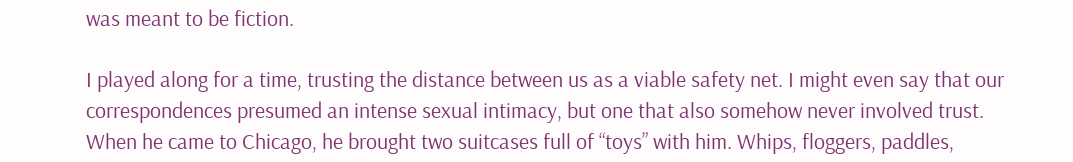was meant to be fiction.

I played along for a time, trusting the distance between us as a viable safety net. I might even say that our correspondences presumed an intense sexual intimacy, but one that also somehow never involved trust. When he came to Chicago, he brought two suitcases full of “toys” with him. Whips, floggers, paddles,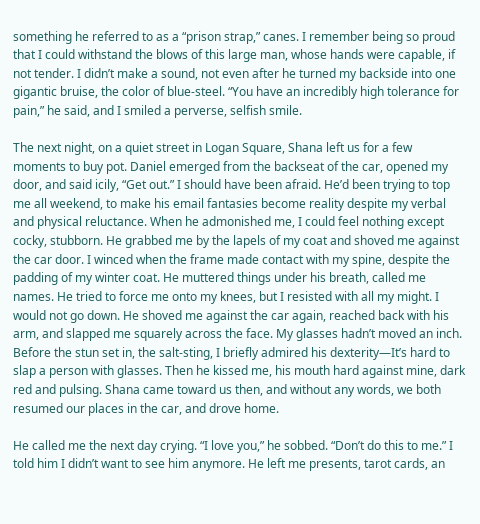something he referred to as a “prison strap,” canes. I remember being so proud that I could withstand the blows of this large man, whose hands were capable, if not tender. I didn’t make a sound, not even after he turned my backside into one gigantic bruise, the color of blue-steel. “You have an incredibly high tolerance for pain,” he said, and I smiled a perverse, selfish smile.

The next night, on a quiet street in Logan Square, Shana left us for a few moments to buy pot. Daniel emerged from the backseat of the car, opened my door, and said icily, “Get out.” I should have been afraid. He’d been trying to top me all weekend, to make his email fantasies become reality despite my verbal and physical reluctance. When he admonished me, I could feel nothing except cocky, stubborn. He grabbed me by the lapels of my coat and shoved me against the car door. I winced when the frame made contact with my spine, despite the padding of my winter coat. He muttered things under his breath, called me names. He tried to force me onto my knees, but I resisted with all my might. I would not go down. He shoved me against the car again, reached back with his arm, and slapped me squarely across the face. My glasses hadn’t moved an inch. Before the stun set in, the salt-sting, I briefly admired his dexterity—It’s hard to slap a person with glasses. Then he kissed me, his mouth hard against mine, dark red and pulsing. Shana came toward us then, and without any words, we both resumed our places in the car, and drove home.

He called me the next day crying. “I love you,” he sobbed. “Don’t do this to me.” I told him I didn’t want to see him anymore. He left me presents, tarot cards, an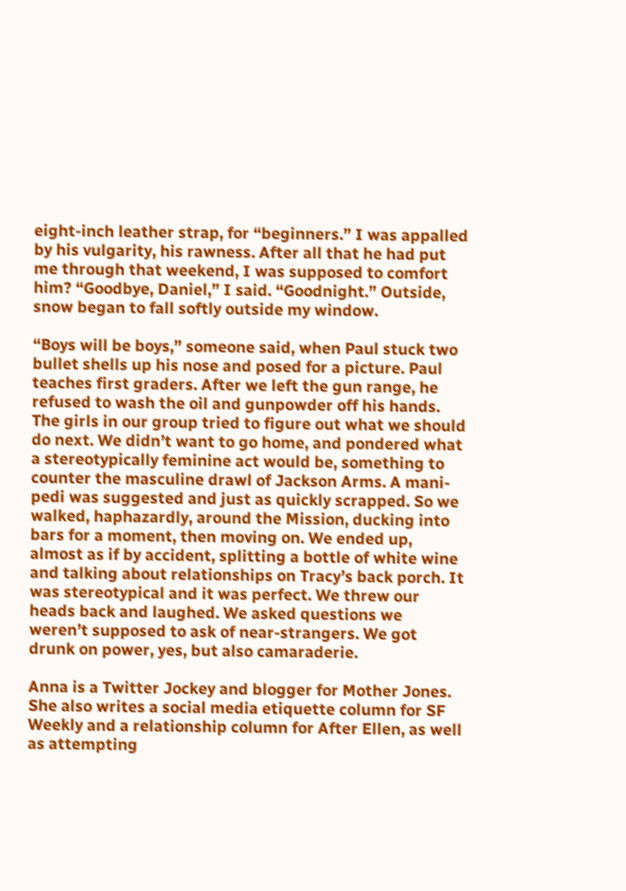eight-inch leather strap, for “beginners.” I was appalled by his vulgarity, his rawness. After all that he had put me through that weekend, I was supposed to comfort him? “Goodbye, Daniel,” I said. “Goodnight.” Outside, snow began to fall softly outside my window.

“Boys will be boys,” someone said, when Paul stuck two bullet shells up his nose and posed for a picture. Paul teaches first graders. After we left the gun range, he refused to wash the oil and gunpowder off his hands. The girls in our group tried to figure out what we should do next. We didn’t want to go home, and pondered what a stereotypically feminine act would be, something to counter the masculine drawl of Jackson Arms. A mani-pedi was suggested and just as quickly scrapped. So we walked, haphazardly, around the Mission, ducking into bars for a moment, then moving on. We ended up, almost as if by accident, splitting a bottle of white wine and talking about relationships on Tracy’s back porch. It was stereotypical and it was perfect. We threw our heads back and laughed. We asked questions we weren’t supposed to ask of near-strangers. We got drunk on power, yes, but also camaraderie.

Anna is a Twitter Jockey and blogger for Mother Jones. She also writes a social media etiquette column for SF Weekly and a relationship column for After Ellen, as well as attempting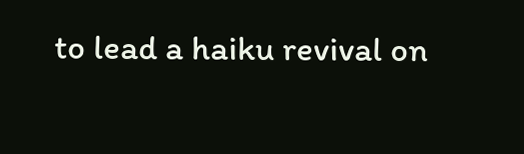to lead a haiku revival on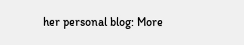her personal blog: More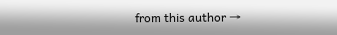from this author →